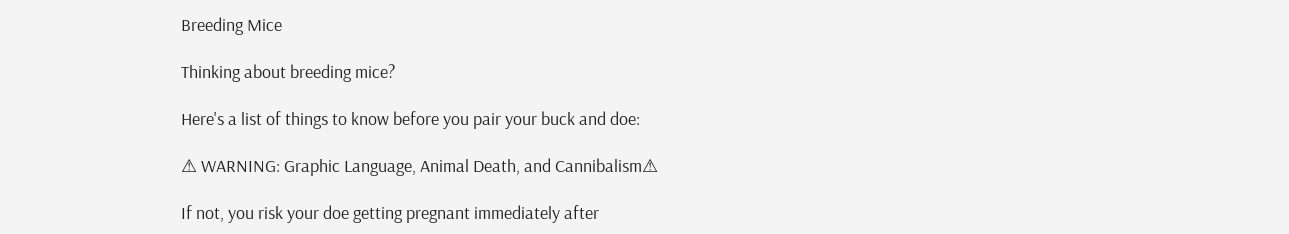Breeding Mice

Thinking about breeding mice?

Here's a list of things to know before you pair your buck and doe:

⚠ WARNING: Graphic Language, Animal Death, and Cannibalism⚠

If not, you risk your doe getting pregnant immediately after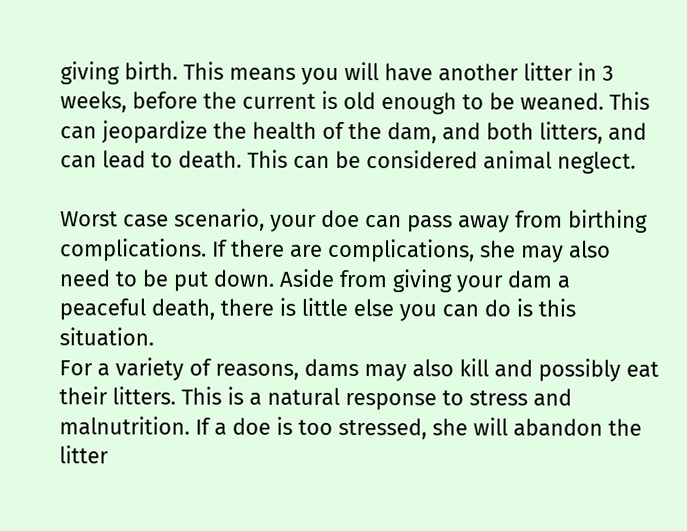giving birth. This means you will have another litter in 3 weeks, before the current is old enough to be weaned. This can jeopardize the health of the dam, and both litters, and can lead to death. This can be considered animal neglect.

Worst case scenario, your doe can pass away from birthing complications. If there are complications, she may also need to be put down. Aside from giving your dam a peaceful death, there is little else you can do is this situation.
For a variety of reasons, dams may also kill and possibly eat their litters. This is a natural response to stress and malnutrition. If a doe is too stressed, she will abandon the litter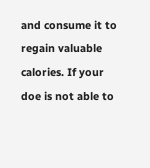and consume it to regain valuable calories. If your doe is not able to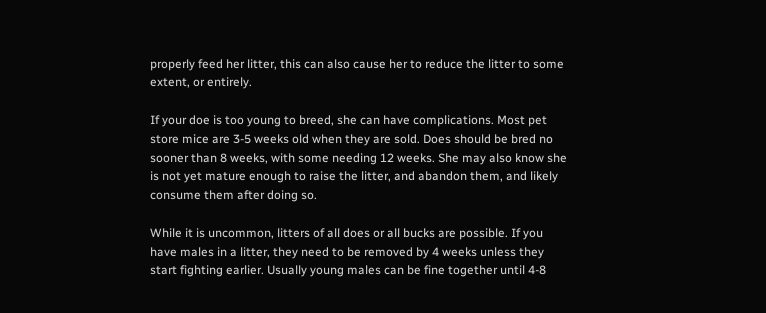properly feed her litter, this can also cause her to reduce the litter to some extent, or entirely.

If your doe is too young to breed, she can have complications. Most pet store mice are 3-5 weeks old when they are sold. Does should be bred no sooner than 8 weeks, with some needing 12 weeks. She may also know she is not yet mature enough to raise the litter, and abandon them, and likely consume them after doing so.

While it is uncommon, litters of all does or all bucks are possible. If you have males in a litter, they need to be removed by 4 weeks unless they start fighting earlier. Usually young males can be fine together until 4-8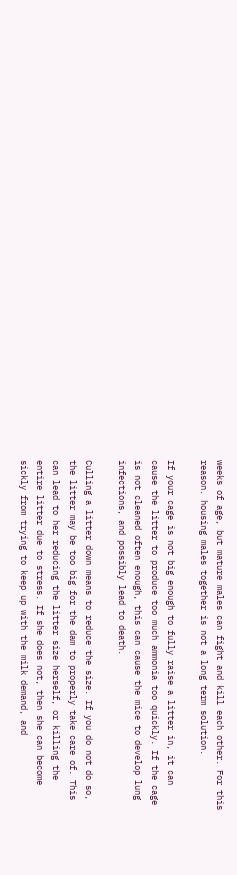weeks of age, but mature males can fight and kill each other. For this reason. housing males together is not a long term solution.

If your cage is not big enough to fully raise a litter in, it can cause the litter to produce too much ammonia too quickly. If the cage is not cleaned often enough, this can cause the mice to develop lung infections, and possibly lead to death.

Culling a litter down means to reduce the size. If you do not do so, the litter may be too big for the dam to properly take care of. This can lead to her reducing the litter size herself, or killing the entire litter due to stress. If she does not, then she can become sickly from trying to keep up with the milk demand, and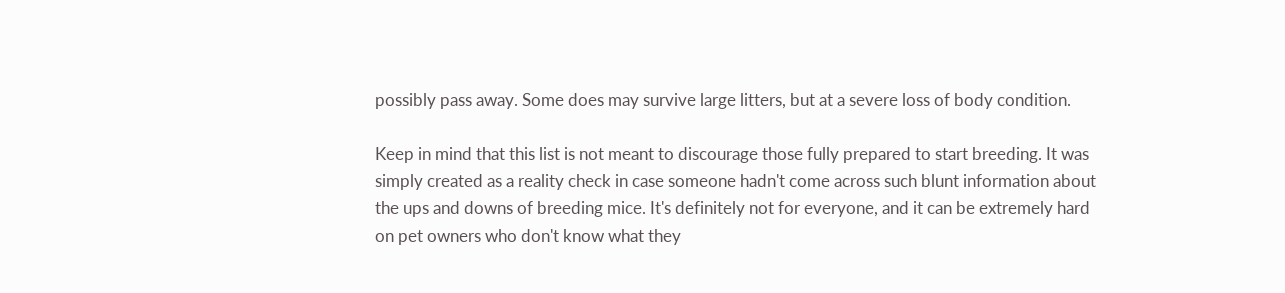possibly pass away. Some does may survive large litters, but at a severe loss of body condition.

Keep in mind that this list is not meant to discourage those fully prepared to start breeding. It was simply created as a reality check in case someone hadn't come across such blunt information about the ups and downs of breeding mice. It's definitely not for everyone, and it can be extremely hard on pet owners who don't know what they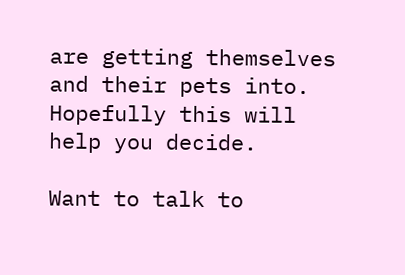are getting themselves and their pets into. Hopefully this will help you decide.

Want to talk to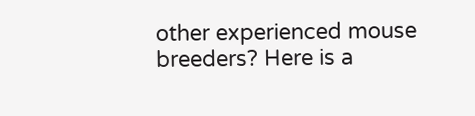other experienced mouse breeders? Here is a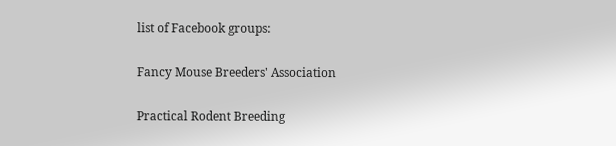list of Facebook groups:

Fancy Mouse Breeders' Association

Practical Rodent Breeding